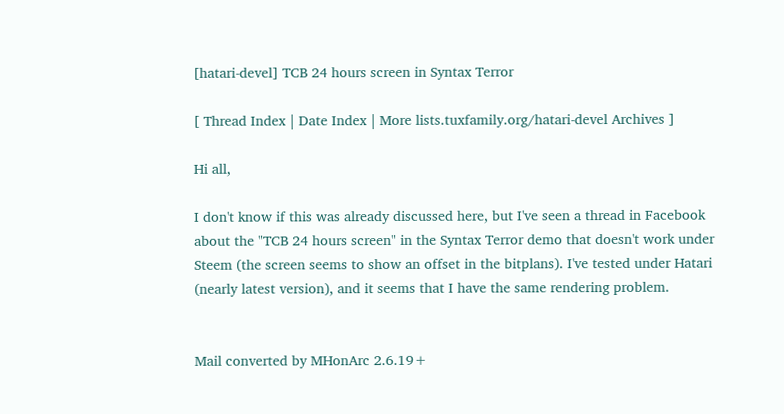[hatari-devel] TCB 24 hours screen in Syntax Terror

[ Thread Index | Date Index | More lists.tuxfamily.org/hatari-devel Archives ]

Hi all,

I don't know if this was already discussed here, but I've seen a thread in Facebook about the "TCB 24 hours screen" in the Syntax Terror demo that doesn't work under Steem (the screen seems to show an offset in the bitplans). I've tested under Hatari (nearly latest version), and it seems that I have the same rendering problem.


Mail converted by MHonArc 2.6.19+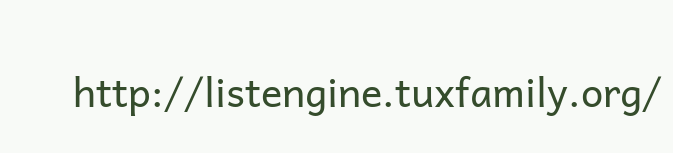http://listengine.tuxfamily.org/